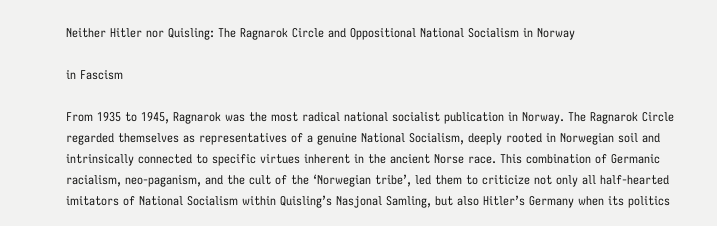Neither Hitler nor Quisling: The Ragnarok Circle and Oppositional National Socialism in Norway

in Fascism

From 1935 to 1945, Ragnarok was the most radical national socialist publication in Norway. The Ragnarok Circle regarded themselves as representatives of a genuine National Socialism, deeply rooted in Norwegian soil and intrinsically connected to specific virtues inherent in the ancient Norse race. This combination of Germanic racialism, neo-paganism, and the cult of the ‘Norwegian tribe’, led them to criticize not only all half-hearted imitators of National Socialism within Quisling’s Nasjonal Samling, but also Hitler’s Germany when its politics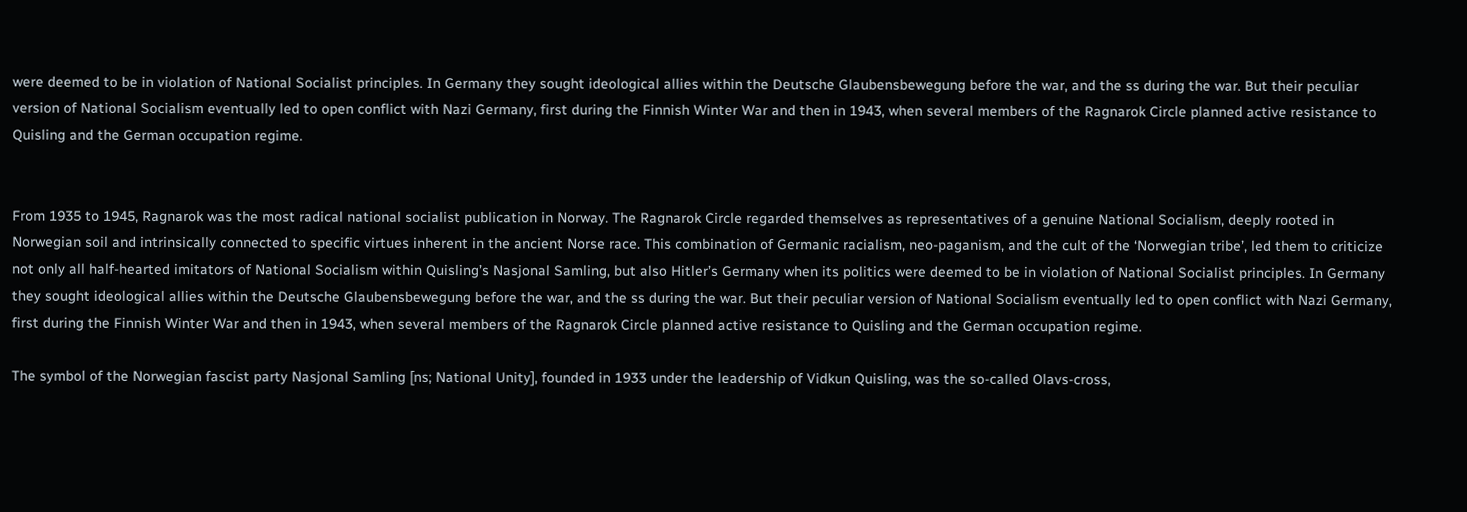were deemed to be in violation of National Socialist principles. In Germany they sought ideological allies within the Deutsche Glaubensbewegung before the war, and the ss during the war. But their peculiar version of National Socialism eventually led to open conflict with Nazi Germany, first during the Finnish Winter War and then in 1943, when several members of the Ragnarok Circle planned active resistance to Quisling and the German occupation regime.


From 1935 to 1945, Ragnarok was the most radical national socialist publication in Norway. The Ragnarok Circle regarded themselves as representatives of a genuine National Socialism, deeply rooted in Norwegian soil and intrinsically connected to specific virtues inherent in the ancient Norse race. This combination of Germanic racialism, neo-paganism, and the cult of the ‘Norwegian tribe’, led them to criticize not only all half-hearted imitators of National Socialism within Quisling’s Nasjonal Samling, but also Hitler’s Germany when its politics were deemed to be in violation of National Socialist principles. In Germany they sought ideological allies within the Deutsche Glaubensbewegung before the war, and the ss during the war. But their peculiar version of National Socialism eventually led to open conflict with Nazi Germany, first during the Finnish Winter War and then in 1943, when several members of the Ragnarok Circle planned active resistance to Quisling and the German occupation regime.

The symbol of the Norwegian fascist party Nasjonal Samling [ns; National Unity], founded in 1933 under the leadership of Vidkun Quisling, was the so-called Olavs-cross,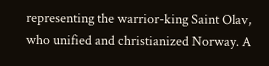representing the warrior-king Saint Olav, who unified and christianized Norway. A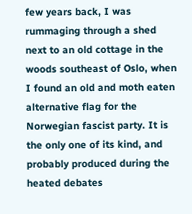few years back, I was rummaging through a shed next to an old cottage in the woods southeast of Oslo, when I found an old and moth eaten alternative flag for the Norwegian fascist party. It is the only one of its kind, and probably produced during the heated debates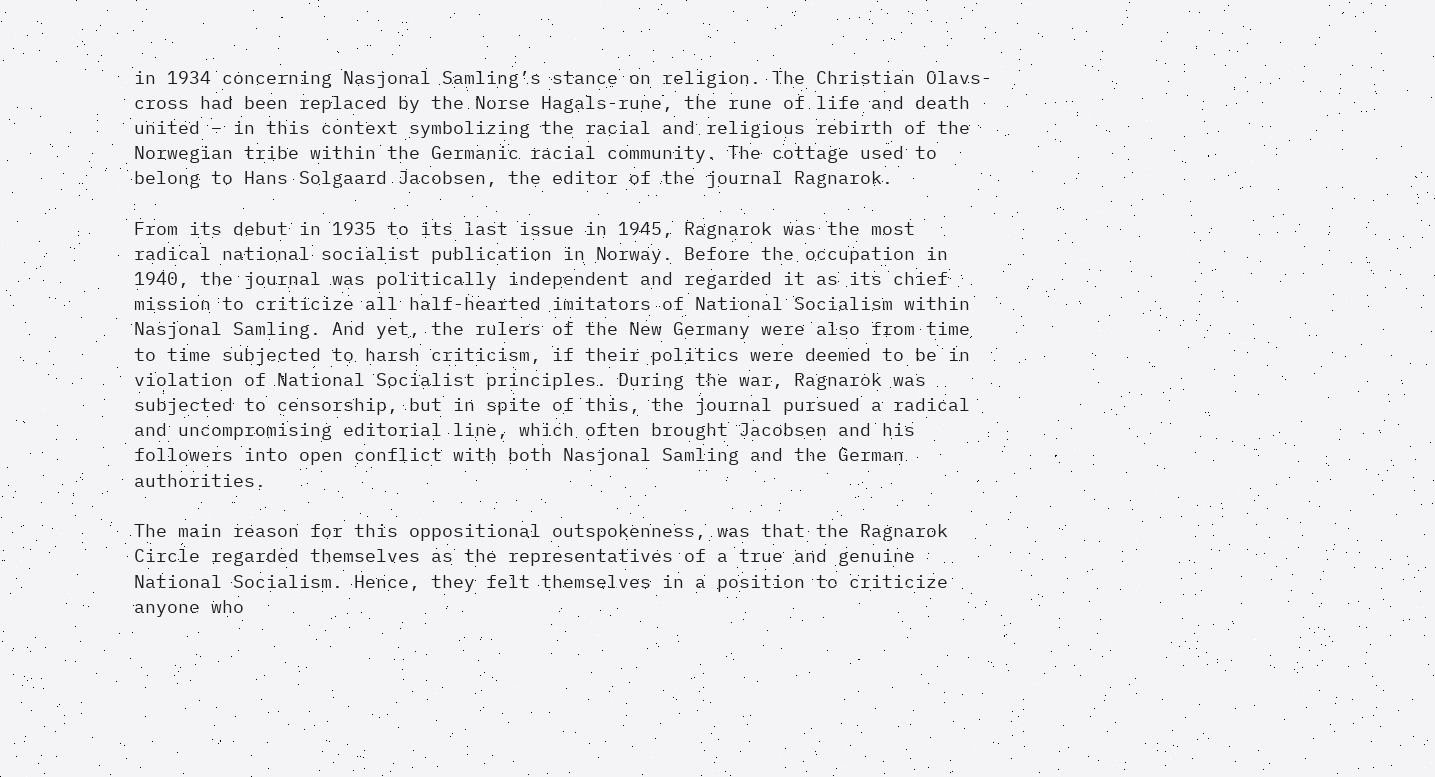in 1934 concerning Nasjonal Samling’s stance on religion. The Christian Olavs-cross had been replaced by the Norse Hagals-rune, the rune of life and death united – in this context symbolizing the racial and religious rebirth of the Norwegian tribe within the Germanic racial community. The cottage used to belong to Hans Solgaard Jacobsen, the editor of the journal Ragnarok.

From its debut in 1935 to its last issue in 1945, Ragnarok was the most radical national socialist publication in Norway. Before the occupation in 1940, the journal was politically independent and regarded it as its chief mission to criticize all half-hearted imitators of National Socialism within Nasjonal Samling. And yet, the rulers of the New Germany were also from time to time subjected to harsh criticism, if their politics were deemed to be in violation of National Socialist principles. During the war, Ragnarok was subjected to censorship, but in spite of this, the journal pursued a radical and uncompromising editorial line, which often brought Jacobsen and his followers into open conflict with both Nasjonal Samling and the German authorities.

The main reason for this oppositional outspokenness, was that the Ragnarok Circle regarded themselves as the representatives of a true and genuine National Socialism. Hence, they felt themselves in a position to criticize anyone who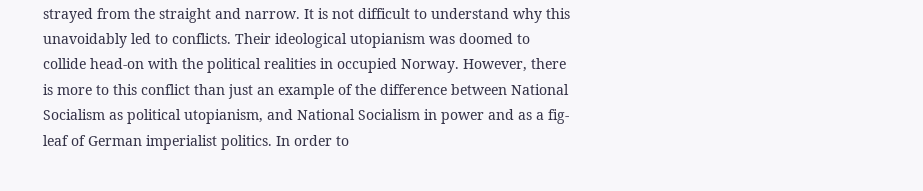strayed from the straight and narrow. It is not difficult to understand why this unavoidably led to conflicts. Their ideological utopianism was doomed to collide head-on with the political realities in occupied Norway. However, there is more to this conflict than just an example of the difference between National Socialism as political utopianism, and National Socialism in power and as a fig-leaf of German imperialist politics. In order to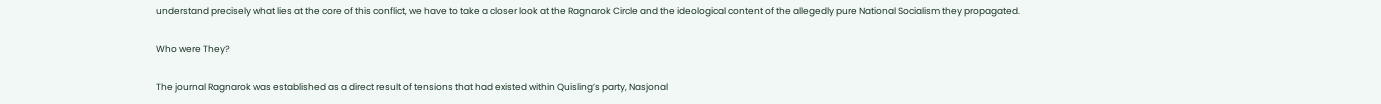understand precisely what lies at the core of this conflict, we have to take a closer look at the Ragnarok Circle and the ideological content of the allegedly pure National Socialism they propagated.

Who were They?

The journal Ragnarok was established as a direct result of tensions that had existed within Quisling’s party, Nasjonal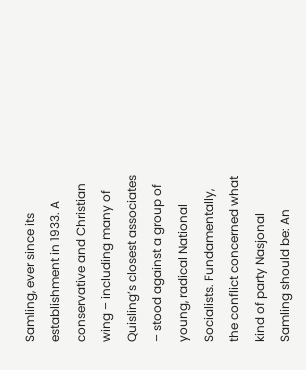Samling, ever since its establishment in 1933. A conservative and Christian wing – including many of Quisling’s closest associates – stood against a group of young, radical National Socialists. Fundamentally, the conflict concerned what kind of party Nasjonal Samling should be: An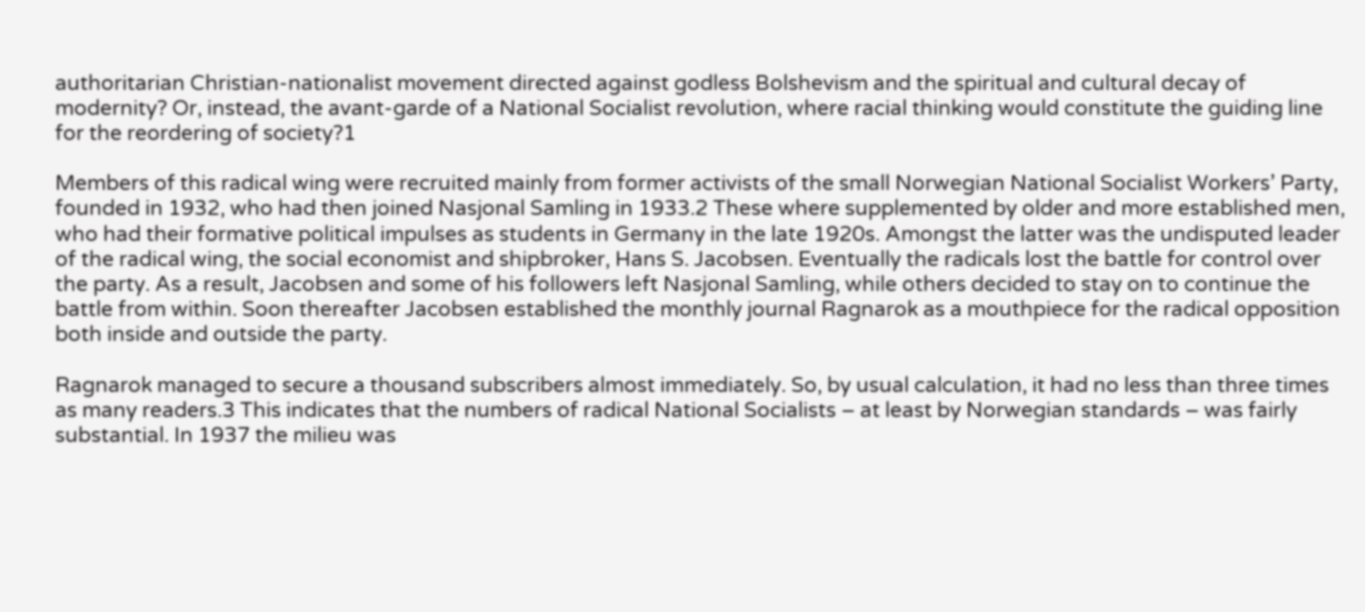authoritarian Christian-nationalist movement directed against godless Bolshevism and the spiritual and cultural decay of modernity? Or, instead, the avant-garde of a National Socialist revolution, where racial thinking would constitute the guiding line for the reordering of society?1

Members of this radical wing were recruited mainly from former activists of the small Norwegian National Socialist Workers’ Party, founded in 1932, who had then joined Nasjonal Samling in 1933.2 These where supplemented by older and more established men, who had their formative political impulses as students in Germany in the late 1920s. Amongst the latter was the undisputed leader of the radical wing, the social economist and shipbroker, Hans S. Jacobsen. Eventually the radicals lost the battle for control over the party. As a result, Jacobsen and some of his followers left Nasjonal Samling, while others decided to stay on to continue the battle from within. Soon thereafter Jacobsen established the monthly journal Ragnarok as a mouthpiece for the radical opposition both inside and outside the party.

Ragnarok managed to secure a thousand subscribers almost immediately. So, by usual calculation, it had no less than three times as many readers.3 This indicates that the numbers of radical National Socialists – at least by Norwegian standards – was fairly substantial. In 1937 the milieu was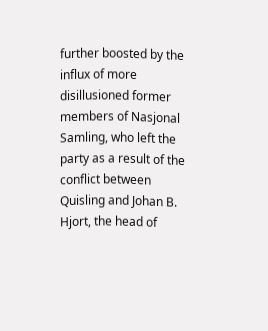further boosted by the influx of more disillusioned former members of Nasjonal Samling, who left the party as a result of the conflict between Quisling and Johan B. Hjort, the head of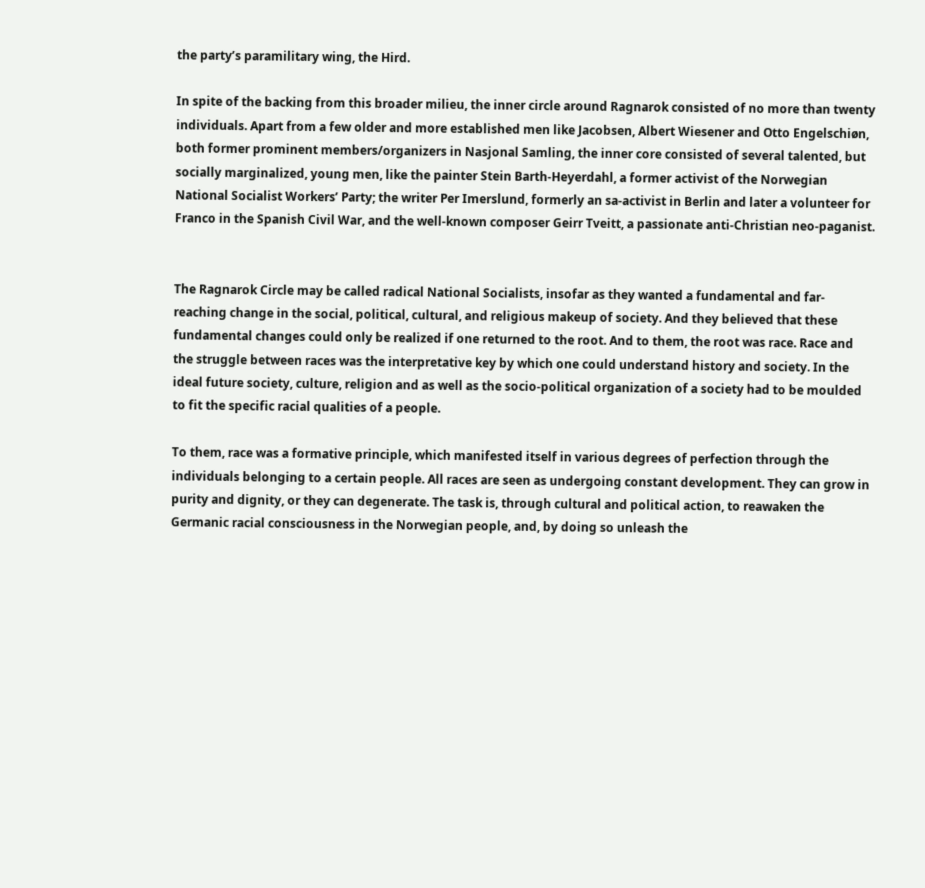the party’s paramilitary wing, the Hird.

In spite of the backing from this broader milieu, the inner circle around Ragnarok consisted of no more than twenty individuals. Apart from a few older and more established men like Jacobsen, Albert Wiesener and Otto Engelschiøn, both former prominent members/organizers in Nasjonal Samling, the inner core consisted of several talented, but socially marginalized, young men, like the painter Stein Barth-Heyerdahl, a former activist of the Norwegian National Socialist Workers’ Party; the writer Per Imerslund, formerly an sa-activist in Berlin and later a volunteer for Franco in the Spanish Civil War, and the well-known composer Geirr Tveitt, a passionate anti-Christian neo-paganist.


The Ragnarok Circle may be called radical National Socialists, insofar as they wanted a fundamental and far-reaching change in the social, political, cultural, and religious makeup of society. And they believed that these fundamental changes could only be realized if one returned to the root. And to them, the root was race. Race and the struggle between races was the interpretative key by which one could understand history and society. In the ideal future society, culture, religion and as well as the socio-political organization of a society had to be moulded to fit the specific racial qualities of a people.

To them, race was a formative principle, which manifested itself in various degrees of perfection through the individuals belonging to a certain people. All races are seen as undergoing constant development. They can grow in purity and dignity, or they can degenerate. The task is, through cultural and political action, to reawaken the Germanic racial consciousness in the Norwegian people, and, by doing so unleash the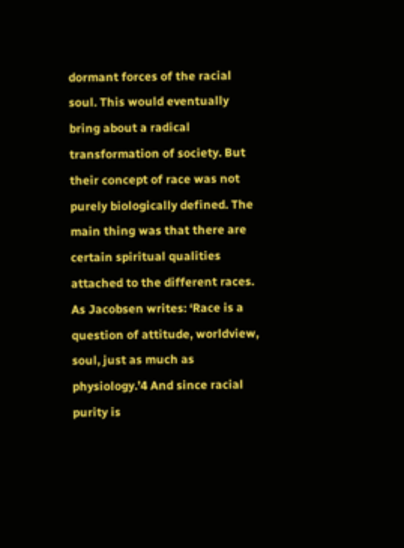dormant forces of the racial soul. This would eventually bring about a radical transformation of society. But their concept of race was not purely biologically defined. The main thing was that there are certain spiritual qualities attached to the different races. As Jacobsen writes: ‘Race is a question of attitude, worldview, soul, just as much as physiology.’4 And since racial purity is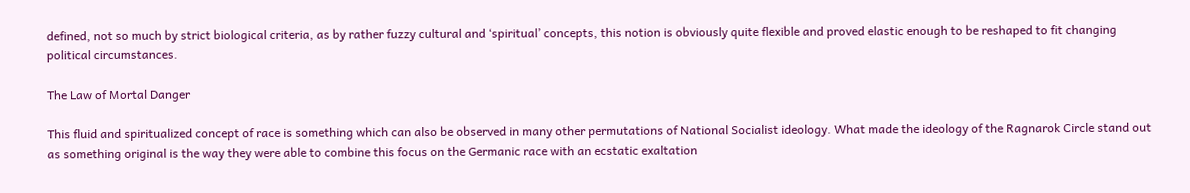defined, not so much by strict biological criteria, as by rather fuzzy cultural and ‘spiritual’ concepts, this notion is obviously quite flexible and proved elastic enough to be reshaped to fit changing political circumstances.

The Law of Mortal Danger

This fluid and spiritualized concept of race is something which can also be observed in many other permutations of National Socialist ideology. What made the ideology of the Ragnarok Circle stand out as something original is the way they were able to combine this focus on the Germanic race with an ecstatic exaltation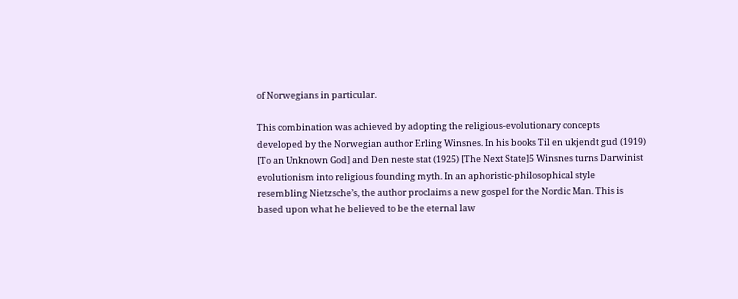of Norwegians in particular.

This combination was achieved by adopting the religious-evolutionary concepts developed by the Norwegian author Erling Winsnes. In his books Til en ukjendt gud (1919) [To an Unknown God] and Den neste stat (1925) [The Next State]5 Winsnes turns Darwinist evolutionism into religious founding myth. In an aphoristic-philosophical style resembling Nietzsche’s, the author proclaims a new gospel for the Nordic Man. This is based upon what he believed to be the eternal law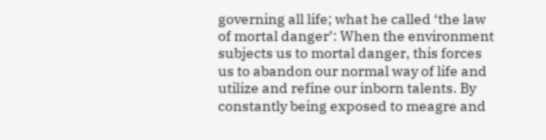governing all life; what he called ‘the law of mortal danger’: When the environment subjects us to mortal danger, this forces us to abandon our normal way of life and utilize and refine our inborn talents. By constantly being exposed to meagre and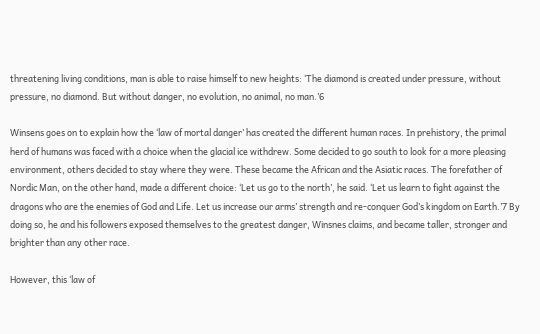threatening living conditions, man is able to raise himself to new heights: ‘The diamond is created under pressure, without pressure, no diamond. But without danger, no evolution, no animal, no man.’6

Winsens goes on to explain how the ‘law of mortal danger’ has created the different human races. In prehistory, the primal herd of humans was faced with a choice when the glacial ice withdrew. Some decided to go south to look for a more pleasing environment, others decided to stay where they were. These became the African and the Asiatic races. The forefather of Nordic Man, on the other hand, made a different choice: ‘Let us go to the north’, he said. ‘Let us learn to fight against the dragons who are the enemies of God and Life. Let us increase our arms’ strength and re-conquer God’s kingdom on Earth.’7 By doing so, he and his followers exposed themselves to the greatest danger, Winsnes claims, and became taller, stronger and brighter than any other race.

However, this ‘law of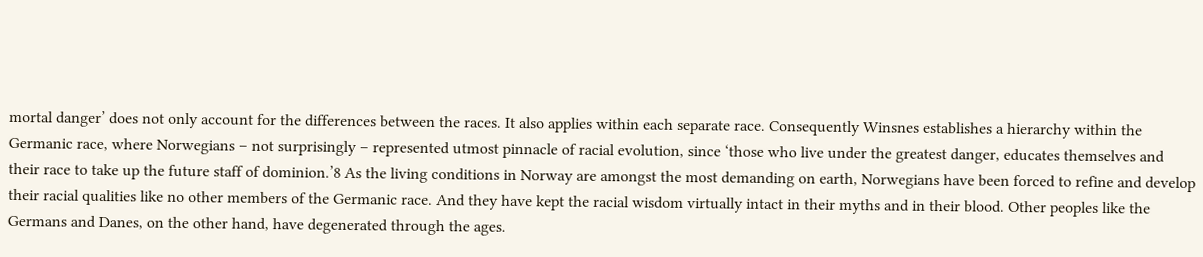mortal danger’ does not only account for the differences between the races. It also applies within each separate race. Consequently Winsnes establishes a hierarchy within the Germanic race, where Norwegians – not surprisingly – represented utmost pinnacle of racial evolution, since ‘those who live under the greatest danger, educates themselves and their race to take up the future staff of dominion.’8 As the living conditions in Norway are amongst the most demanding on earth, Norwegians have been forced to refine and develop their racial qualities like no other members of the Germanic race. And they have kept the racial wisdom virtually intact in their myths and in their blood. Other peoples like the Germans and Danes, on the other hand, have degenerated through the ages.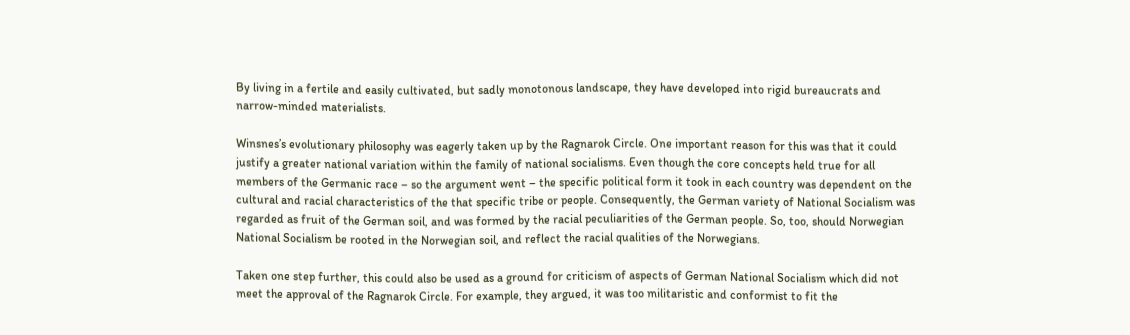By living in a fertile and easily cultivated, but sadly monotonous landscape, they have developed into rigid bureaucrats and narrow-minded materialists.

Winsnes’s evolutionary philosophy was eagerly taken up by the Ragnarok Circle. One important reason for this was that it could justify a greater national variation within the family of national socialisms. Even though the core concepts held true for all members of the Germanic race – so the argument went – the specific political form it took in each country was dependent on the cultural and racial characteristics of the that specific tribe or people. Consequently, the German variety of National Socialism was regarded as fruit of the German soil, and was formed by the racial peculiarities of the German people. So, too, should Norwegian National Socialism be rooted in the Norwegian soil, and reflect the racial qualities of the Norwegians.

Taken one step further, this could also be used as a ground for criticism of aspects of German National Socialism which did not meet the approval of the Ragnarok Circle. For example, they argued, it was too militaristic and conformist to fit the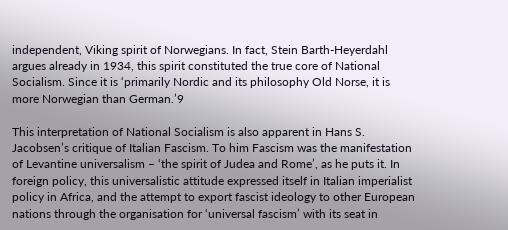independent, Viking spirit of Norwegians. In fact, Stein Barth-Heyerdahl argues already in 1934, this spirit constituted the true core of National Socialism. Since it is ‘primarily Nordic and its philosophy Old Norse, it is more Norwegian than German.’9

This interpretation of National Socialism is also apparent in Hans S. Jacobsen’s critique of Italian Fascism. To him Fascism was the manifestation of Levantine universalism – ‘the spirit of Judea and Rome’, as he puts it. In foreign policy, this universalistic attitude expressed itself in Italian imperialist policy in Africa, and the attempt to export fascist ideology to other European nations through the organisation for ‘universal fascism’ with its seat in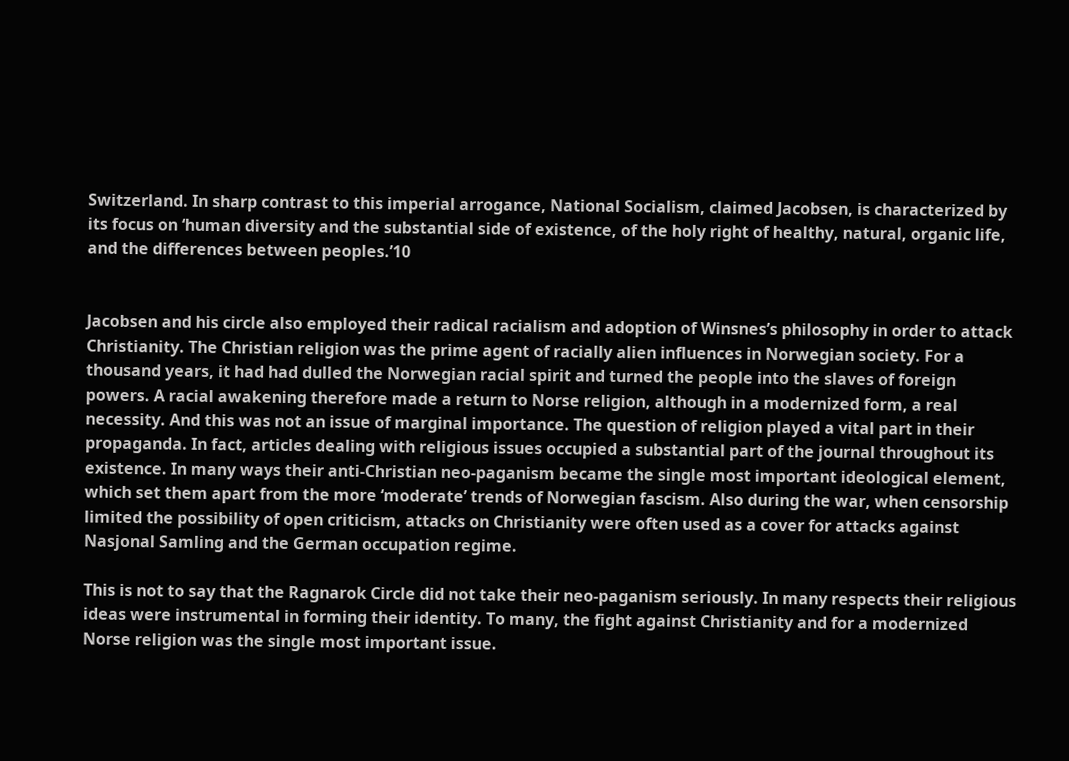Switzerland. In sharp contrast to this imperial arrogance, National Socialism, claimed Jacobsen, is characterized by its focus on ‘human diversity and the substantial side of existence, of the holy right of healthy, natural, organic life, and the differences between peoples.’10


Jacobsen and his circle also employed their radical racialism and adoption of Winsnes’s philosophy in order to attack Christianity. The Christian religion was the prime agent of racially alien influences in Norwegian society. For a thousand years, it had had dulled the Norwegian racial spirit and turned the people into the slaves of foreign powers. A racial awakening therefore made a return to Norse religion, although in a modernized form, a real necessity. And this was not an issue of marginal importance. The question of religion played a vital part in their propaganda. In fact, articles dealing with religious issues occupied a substantial part of the journal throughout its existence. In many ways their anti-Christian neo-paganism became the single most important ideological element, which set them apart from the more ‘moderate’ trends of Norwegian fascism. Also during the war, when censorship limited the possibility of open criticism, attacks on Christianity were often used as a cover for attacks against Nasjonal Samling and the German occupation regime.

This is not to say that the Ragnarok Circle did not take their neo-paganism seriously. In many respects their religious ideas were instrumental in forming their identity. To many, the fight against Christianity and for a modernized Norse religion was the single most important issue.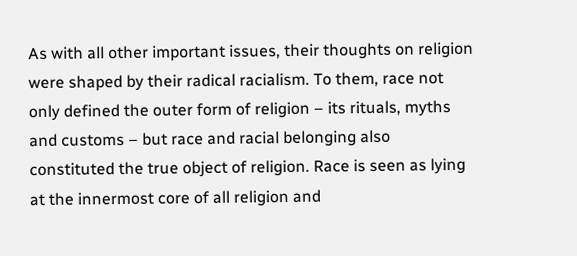As with all other important issues, their thoughts on religion were shaped by their radical racialism. To them, race not only defined the outer form of religion – its rituals, myths and customs – but race and racial belonging also constituted the true object of religion. Race is seen as lying at the innermost core of all religion and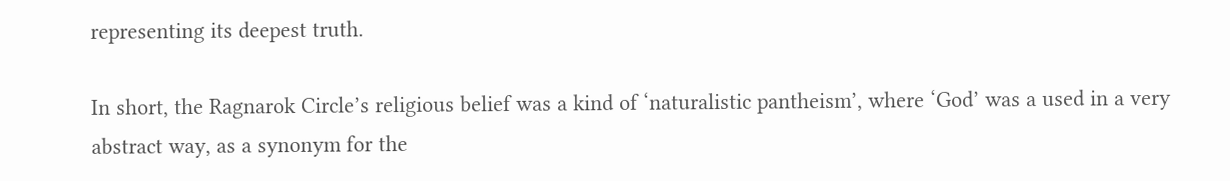representing its deepest truth.

In short, the Ragnarok Circle’s religious belief was a kind of ‘naturalistic pantheism’, where ‘God’ was a used in a very abstract way, as a synonym for the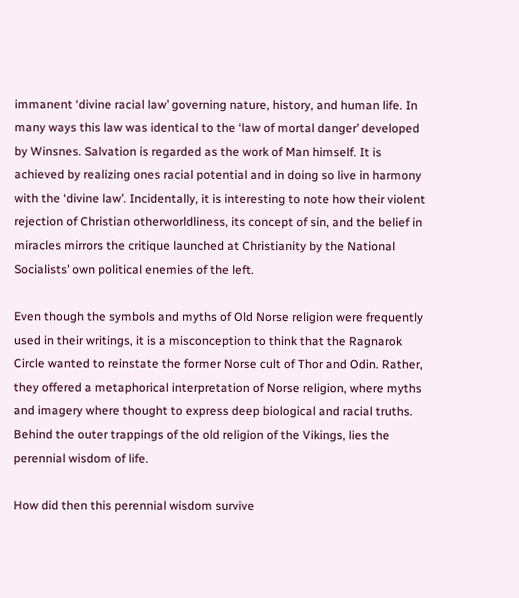immanent ‘divine racial law’ governing nature, history, and human life. In many ways this law was identical to the ‘law of mortal danger’ developed by Winsnes. Salvation is regarded as the work of Man himself. It is achieved by realizing ones racial potential and in doing so live in harmony with the ‘divine law’. Incidentally, it is interesting to note how their violent rejection of Christian otherworldliness, its concept of sin, and the belief in miracles mirrors the critique launched at Christianity by the National Socialists’ own political enemies of the left.

Even though the symbols and myths of Old Norse religion were frequently used in their writings, it is a misconception to think that the Ragnarok Circle wanted to reinstate the former Norse cult of Thor and Odin. Rather, they offered a metaphorical interpretation of Norse religion, where myths and imagery where thought to express deep biological and racial truths. Behind the outer trappings of the old religion of the Vikings, lies the perennial wisdom of life.

How did then this perennial wisdom survive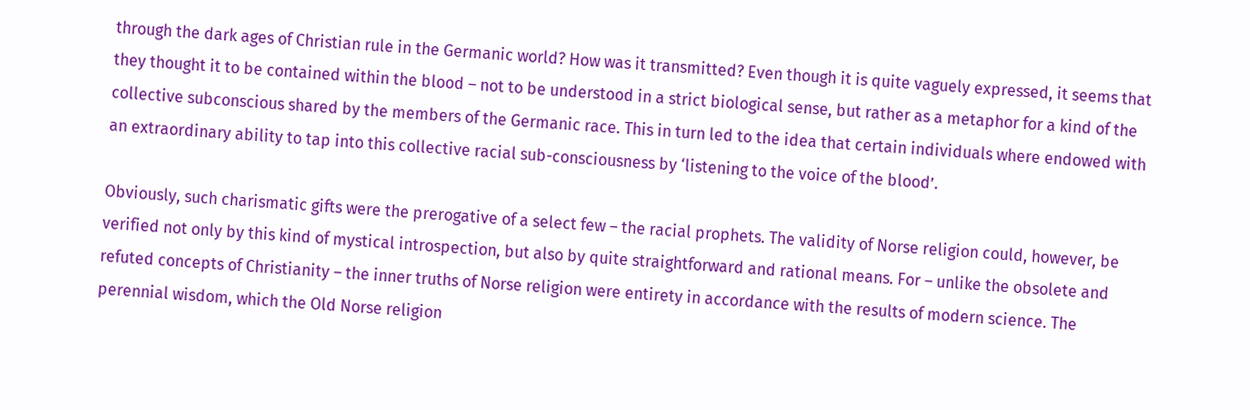through the dark ages of Christian rule in the Germanic world? How was it transmitted? Even though it is quite vaguely expressed, it seems that they thought it to be contained within the blood – not to be understood in a strict biological sense, but rather as a metaphor for a kind of the collective subconscious shared by the members of the Germanic race. This in turn led to the idea that certain individuals where endowed with an extraordinary ability to tap into this collective racial sub-consciousness by ‘listening to the voice of the blood’.

Obviously, such charismatic gifts were the prerogative of a select few – the racial prophets. The validity of Norse religion could, however, be verified not only by this kind of mystical introspection, but also by quite straightforward and rational means. For – unlike the obsolete and refuted concepts of Christianity – the inner truths of Norse religion were entirety in accordance with the results of modern science. The perennial wisdom, which the Old Norse religion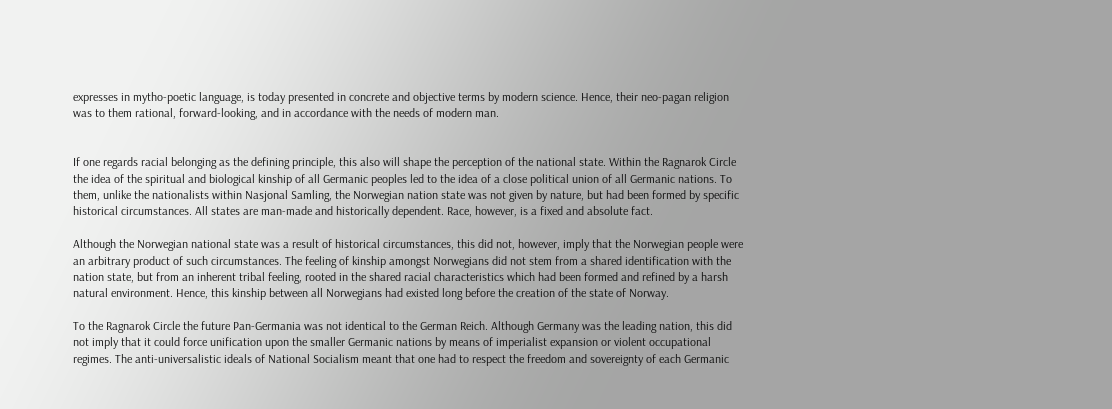expresses in mytho-poetic language, is today presented in concrete and objective terms by modern science. Hence, their neo-pagan religion was to them rational, forward-looking, and in accordance with the needs of modern man.


If one regards racial belonging as the defining principle, this also will shape the perception of the national state. Within the Ragnarok Circle the idea of the spiritual and biological kinship of all Germanic peoples led to the idea of a close political union of all Germanic nations. To them, unlike the nationalists within Nasjonal Samling, the Norwegian nation state was not given by nature, but had been formed by specific historical circumstances. All states are man-made and historically dependent. Race, however, is a fixed and absolute fact.

Although the Norwegian national state was a result of historical circumstances, this did not, however, imply that the Norwegian people were an arbitrary product of such circumstances. The feeling of kinship amongst Norwegians did not stem from a shared identification with the nation state, but from an inherent tribal feeling, rooted in the shared racial characteristics which had been formed and refined by a harsh natural environment. Hence, this kinship between all Norwegians had existed long before the creation of the state of Norway.

To the Ragnarok Circle the future Pan-Germania was not identical to the German Reich. Although Germany was the leading nation, this did not imply that it could force unification upon the smaller Germanic nations by means of imperialist expansion or violent occupational regimes. The anti-universalistic ideals of National Socialism meant that one had to respect the freedom and sovereignty of each Germanic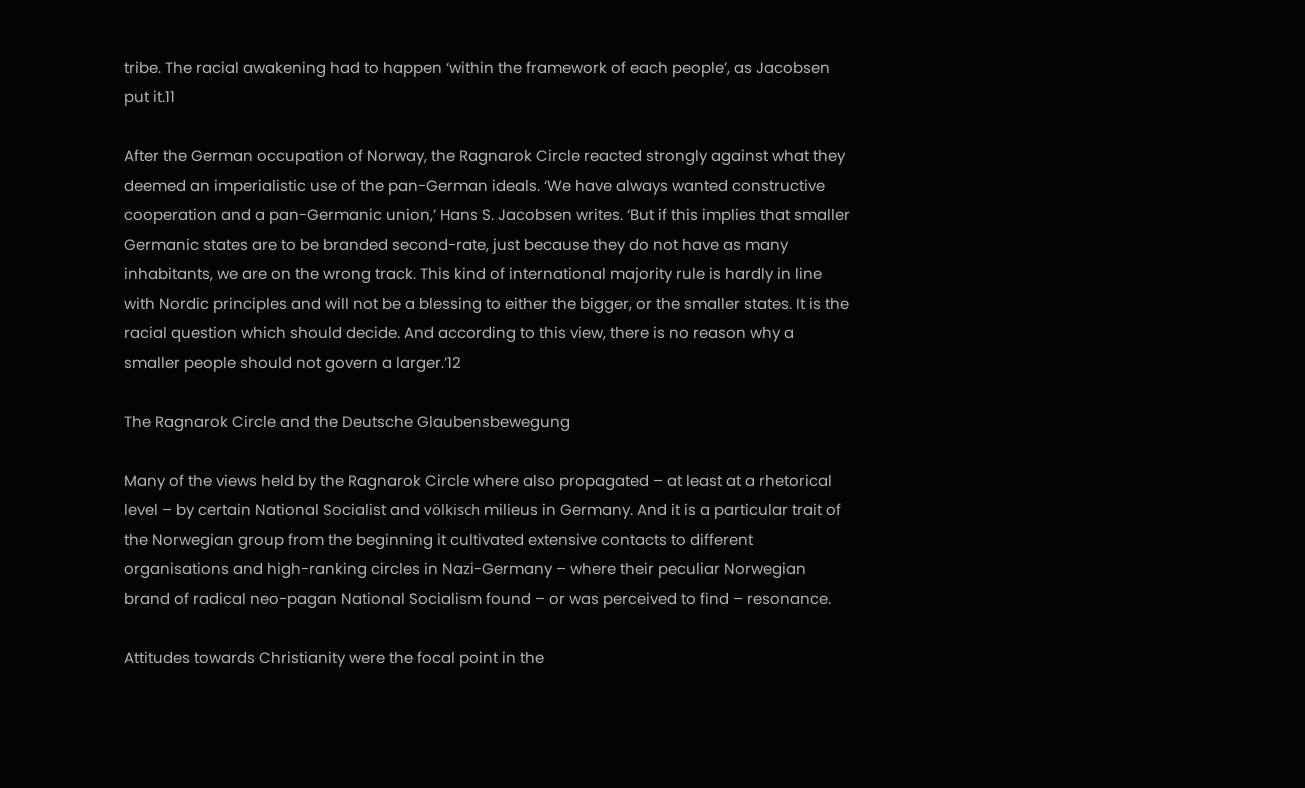tribe. The racial awakening had to happen ‘within the framework of each people’, as Jacobsen put it.11

After the German occupation of Norway, the Ragnarok Circle reacted strongly against what they deemed an imperialistic use of the pan-German ideals. ‘We have always wanted constructive cooperation and a pan-Germanic union,’ Hans S. Jacobsen writes. ‘But if this implies that smaller Germanic states are to be branded second-rate, just because they do not have as many inhabitants, we are on the wrong track. This kind of international majority rule is hardly in line with Nordic principles and will not be a blessing to either the bigger, or the smaller states. It is the racial question which should decide. And according to this view, there is no reason why a smaller people should not govern a larger.’12

The Ragnarok Circle and the Deutsche Glaubensbewegung

Many of the views held by the Ragnarok Circle where also propagated – at least at a rhetorical level – by certain National Socialist and völkisch milieus in Germany. And it is a particular trait of the Norwegian group from the beginning it cultivated extensive contacts to different organisations and high-ranking circles in Nazi-Germany – where their peculiar Norwegian brand of radical neo-pagan National Socialism found – or was perceived to find – resonance.

Attitudes towards Christianity were the focal point in the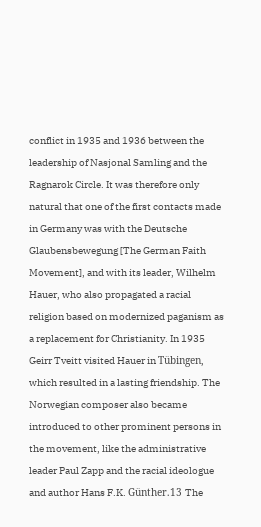conflict in 1935 and 1936 between the leadership of Nasjonal Samling and the Ragnarok Circle. It was therefore only natural that one of the first contacts made in Germany was with the Deutsche Glaubensbewegung [The German Faith Movement], and with its leader, Wilhelm Hauer, who also propagated a racial religion based on modernized paganism as a replacement for Christianity. In 1935 Geirr Tveitt visited Hauer in Tübingen, which resulted in a lasting friendship. The Norwegian composer also became introduced to other prominent persons in the movement, like the administrative leader Paul Zapp and the racial ideologue and author Hans F.K. Günther.13 The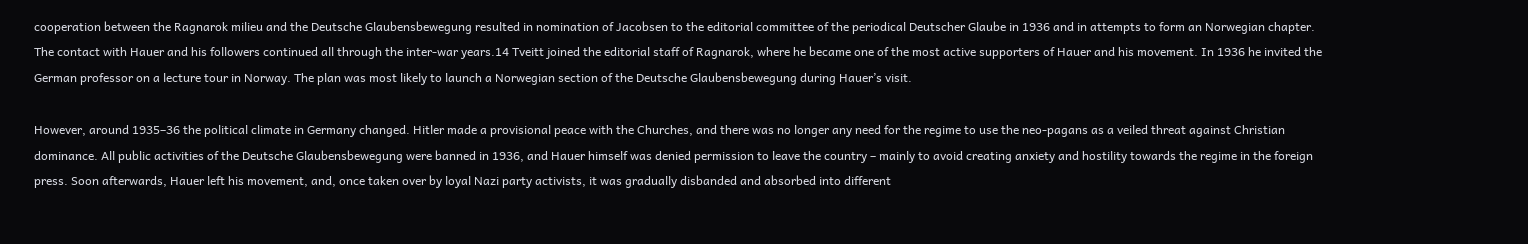cooperation between the Ragnarok milieu and the Deutsche Glaubensbewegung resulted in nomination of Jacobsen to the editorial committee of the periodical Deutscher Glaube in 1936 and in attempts to form an Norwegian chapter. The contact with Hauer and his followers continued all through the inter-war years.14 Tveitt joined the editorial staff of Ragnarok, where he became one of the most active supporters of Hauer and his movement. In 1936 he invited the German professor on a lecture tour in Norway. The plan was most likely to launch a Norwegian section of the Deutsche Glaubensbewegung during Hauer’s visit.

However, around 1935–36 the political climate in Germany changed. Hitler made a provisional peace with the Churches, and there was no longer any need for the regime to use the neo-pagans as a veiled threat against Christian dominance. All public activities of the Deutsche Glaubensbewegung were banned in 1936, and Hauer himself was denied permission to leave the country – mainly to avoid creating anxiety and hostility towards the regime in the foreign press. Soon afterwards, Hauer left his movement, and, once taken over by loyal Nazi party activists, it was gradually disbanded and absorbed into different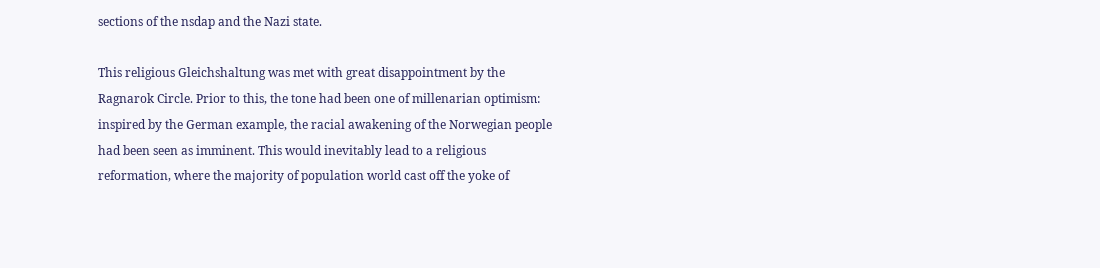sections of the nsdap and the Nazi state.

This religious Gleichshaltung was met with great disappointment by the Ragnarok Circle. Prior to this, the tone had been one of millenarian optimism: inspired by the German example, the racial awakening of the Norwegian people had been seen as imminent. This would inevitably lead to a religious reformation, where the majority of population world cast off the yoke of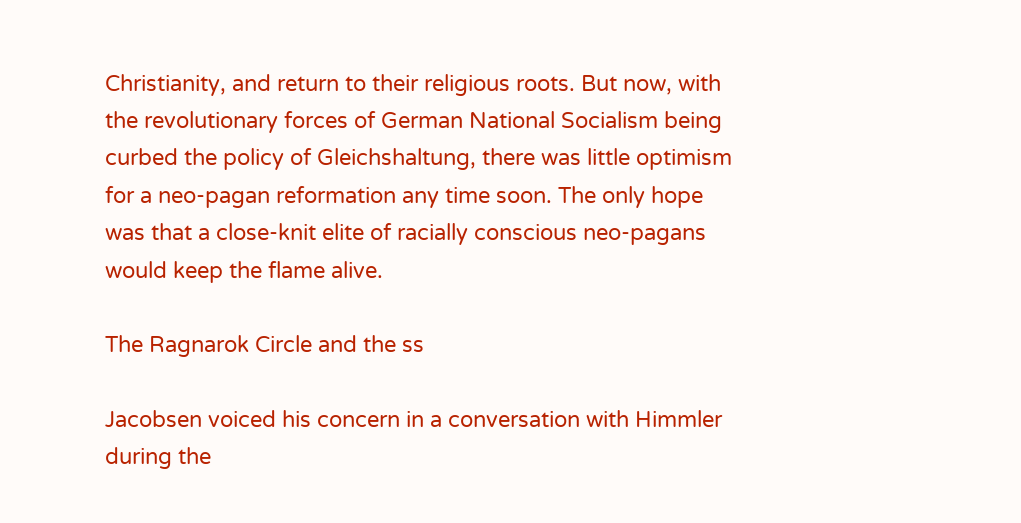Christianity, and return to their religious roots. But now, with the revolutionary forces of German National Socialism being curbed the policy of Gleichshaltung, there was little optimism for a neo-pagan reformation any time soon. The only hope was that a close-knit elite of racially conscious neo-pagans would keep the flame alive.

The Ragnarok Circle and the ss

Jacobsen voiced his concern in a conversation with Himmler during the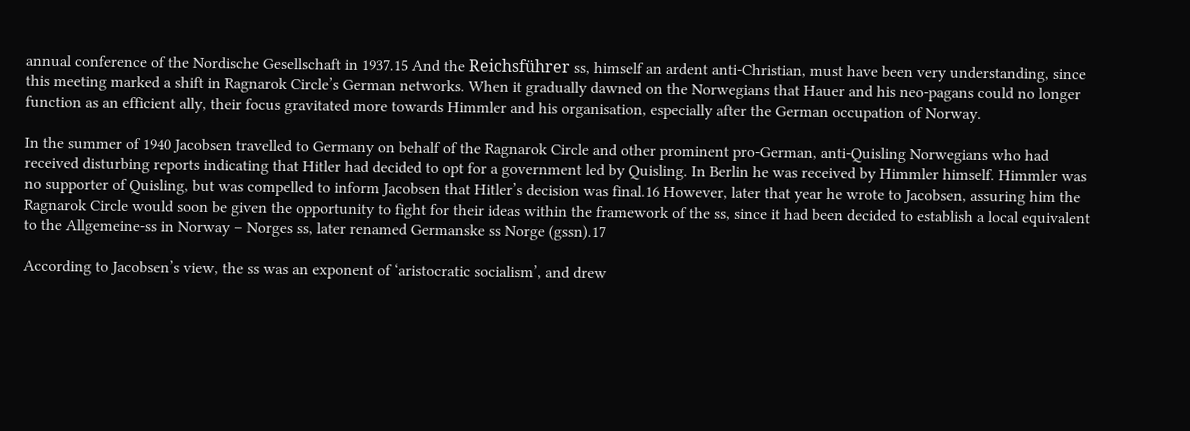annual conference of the Nordische Gesellschaft in 1937.15 And the Reichsführer ss, himself an ardent anti-Christian, must have been very understanding, since this meeting marked a shift in Ragnarok Circle’s German networks. When it gradually dawned on the Norwegians that Hauer and his neo-pagans could no longer function as an efficient ally, their focus gravitated more towards Himmler and his organisation, especially after the German occupation of Norway.

In the summer of 1940 Jacobsen travelled to Germany on behalf of the Ragnarok Circle and other prominent pro-German, anti-Quisling Norwegians who had received disturbing reports indicating that Hitler had decided to opt for a government led by Quisling. In Berlin he was received by Himmler himself. Himmler was no supporter of Quisling, but was compelled to inform Jacobsen that Hitler’s decision was final.16 However, later that year he wrote to Jacobsen, assuring him the Ragnarok Circle would soon be given the opportunity to fight for their ideas within the framework of the ss, since it had been decided to establish a local equivalent to the Allgemeine-ss in Norway – Norges ss, later renamed Germanske ss Norge (gssn).17

According to Jacobsen’s view, the ss was an exponent of ‘aristocratic socialism’, and drew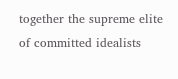together the supreme elite of committed idealists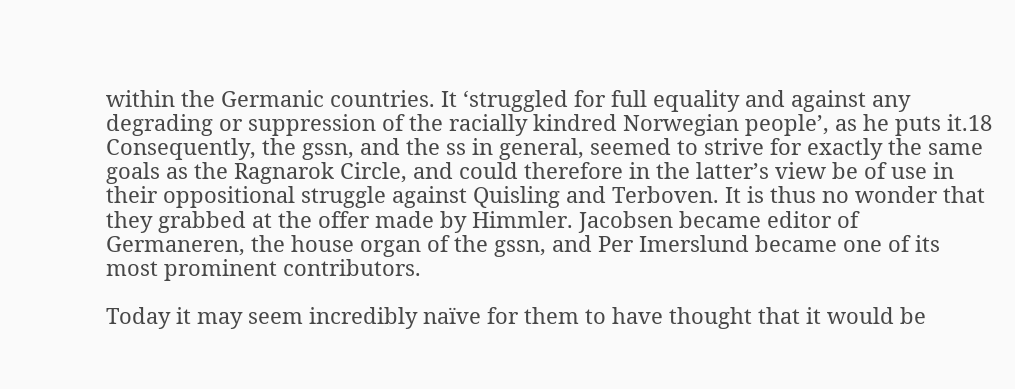within the Germanic countries. It ‘struggled for full equality and against any degrading or suppression of the racially kindred Norwegian people’, as he puts it.18 Consequently, the gssn, and the ss in general, seemed to strive for exactly the same goals as the Ragnarok Circle, and could therefore in the latter’s view be of use in their oppositional struggle against Quisling and Terboven. It is thus no wonder that they grabbed at the offer made by Himmler. Jacobsen became editor of Germaneren, the house organ of the gssn, and Per Imerslund became one of its most prominent contributors.

Today it may seem incredibly naïve for them to have thought that it would be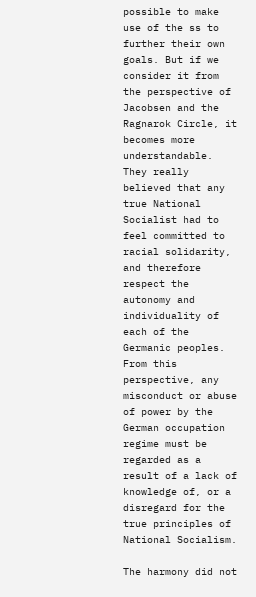possible to make use of the ss to further their own goals. But if we consider it from the perspective of Jacobsen and the Ragnarok Circle, it becomes more understandable. They really believed that any true National Socialist had to feel committed to racial solidarity, and therefore respect the autonomy and individuality of each of the Germanic peoples. From this perspective, any misconduct or abuse of power by the German occupation regime must be regarded as a result of a lack of knowledge of, or a disregard for the true principles of National Socialism.

The harmony did not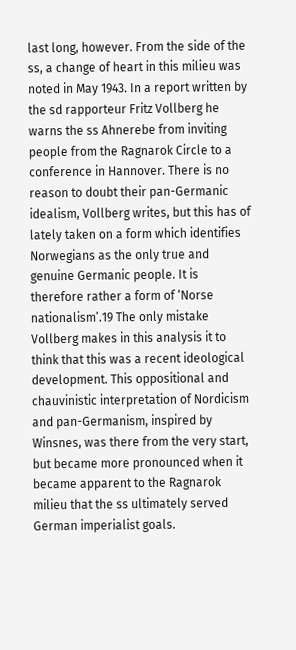last long, however. From the side of the ss, a change of heart in this milieu was noted in May 1943. In a report written by the sd rapporteur Fritz Vollberg he warns the ss Ahnerebe from inviting people from the Ragnarok Circle to a conference in Hannover. There is no reason to doubt their pan-Germanic idealism, Vollberg writes, but this has of lately taken on a form which identifies Norwegians as the only true and genuine Germanic people. It is therefore rather a form of ‘Norse nationalism’.19 The only mistake Vollberg makes in this analysis it to think that this was a recent ideological development. This oppositional and chauvinistic interpretation of Nordicism and pan-Germanism, inspired by Winsnes, was there from the very start, but became more pronounced when it became apparent to the Ragnarok milieu that the ss ultimately served German imperialist goals.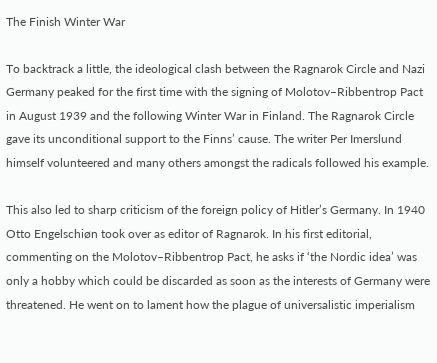The Finish Winter War

To backtrack a little, the ideological clash between the Ragnarok Circle and Nazi Germany peaked for the first time with the signing of Molotov–Ribbentrop Pact in August 1939 and the following Winter War in Finland. The Ragnarok Circle gave its unconditional support to the Finns’ cause. The writer Per Imerslund himself volunteered and many others amongst the radicals followed his example.

This also led to sharp criticism of the foreign policy of Hitler’s Germany. In 1940 Otto Engelschiøn took over as editor of Ragnarok. In his first editorial, commenting on the Molotov–Ribbentrop Pact, he asks if ‘the Nordic idea’ was only a hobby which could be discarded as soon as the interests of Germany were threatened. He went on to lament how the plague of universalistic imperialism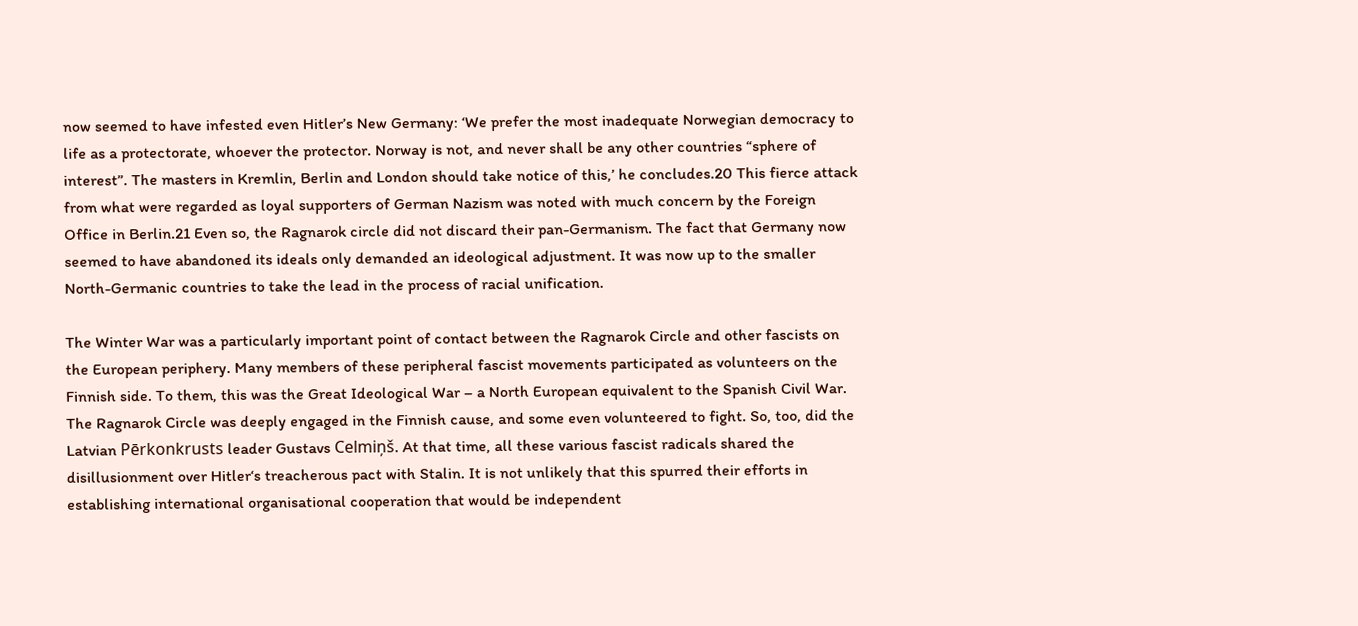now seemed to have infested even Hitler’s New Germany: ‘We prefer the most inadequate Norwegian democracy to life as a protectorate, whoever the protector. Norway is not, and never shall be any other countries “sphere of interest”. The masters in Kremlin, Berlin and London should take notice of this,’ he concludes.20 This fierce attack from what were regarded as loyal supporters of German Nazism was noted with much concern by the Foreign Office in Berlin.21 Even so, the Ragnarok circle did not discard their pan-Germanism. The fact that Germany now seemed to have abandoned its ideals only demanded an ideological adjustment. It was now up to the smaller North-Germanic countries to take the lead in the process of racial unification.

The Winter War was a particularly important point of contact between the Ragnarok Circle and other fascists on the European periphery. Many members of these peripheral fascist movements participated as volunteers on the Finnish side. To them, this was the Great Ideological War – a North European equivalent to the Spanish Civil War. The Ragnarok Circle was deeply engaged in the Finnish cause, and some even volunteered to fight. So, too, did the Latvian Pērkonkrusts leader Gustavs Celmiņš. At that time, all these various fascist radicals shared the disillusionment over Hitler‘s treacherous pact with Stalin. It is not unlikely that this spurred their efforts in establishing international organisational cooperation that would be independent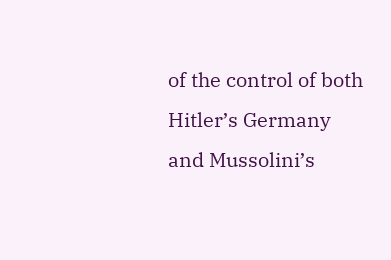of the control of both Hitler’s Germany and Mussolini’s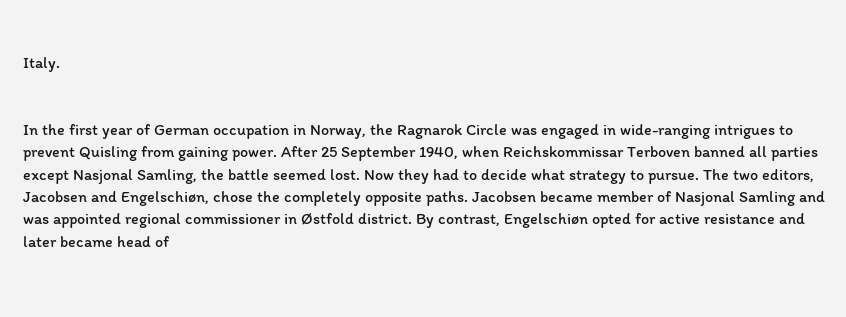Italy.


In the first year of German occupation in Norway, the Ragnarok Circle was engaged in wide-ranging intrigues to prevent Quisling from gaining power. After 25 September 1940, when Reichskommissar Terboven banned all parties except Nasjonal Samling, the battle seemed lost. Now they had to decide what strategy to pursue. The two editors, Jacobsen and Engelschiøn, chose the completely opposite paths. Jacobsen became member of Nasjonal Samling and was appointed regional commissioner in Østfold district. By contrast, Engelschiøn opted for active resistance and later became head of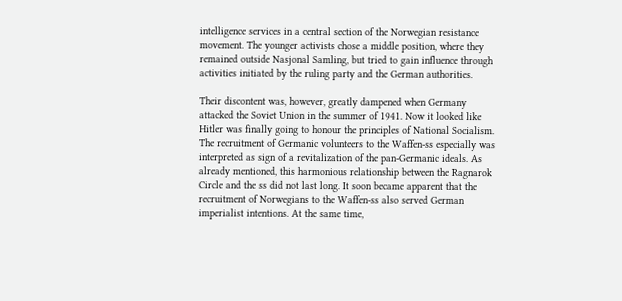intelligence services in a central section of the Norwegian resistance movement. The younger activists chose a middle position, where they remained outside Nasjonal Samling, but tried to gain influence through activities initiated by the ruling party and the German authorities.

Their discontent was, however, greatly dampened when Germany attacked the Soviet Union in the summer of 1941. Now it looked like Hitler was finally going to honour the principles of National Socialism. The recruitment of Germanic volunteers to the Waffen-ss especially was interpreted as sign of a revitalization of the pan-Germanic ideals. As already mentioned, this harmonious relationship between the Ragnarok Circle and the ss did not last long. It soon became apparent that the recruitment of Norwegians to the Waffen-ss also served German imperialist intentions. At the same time,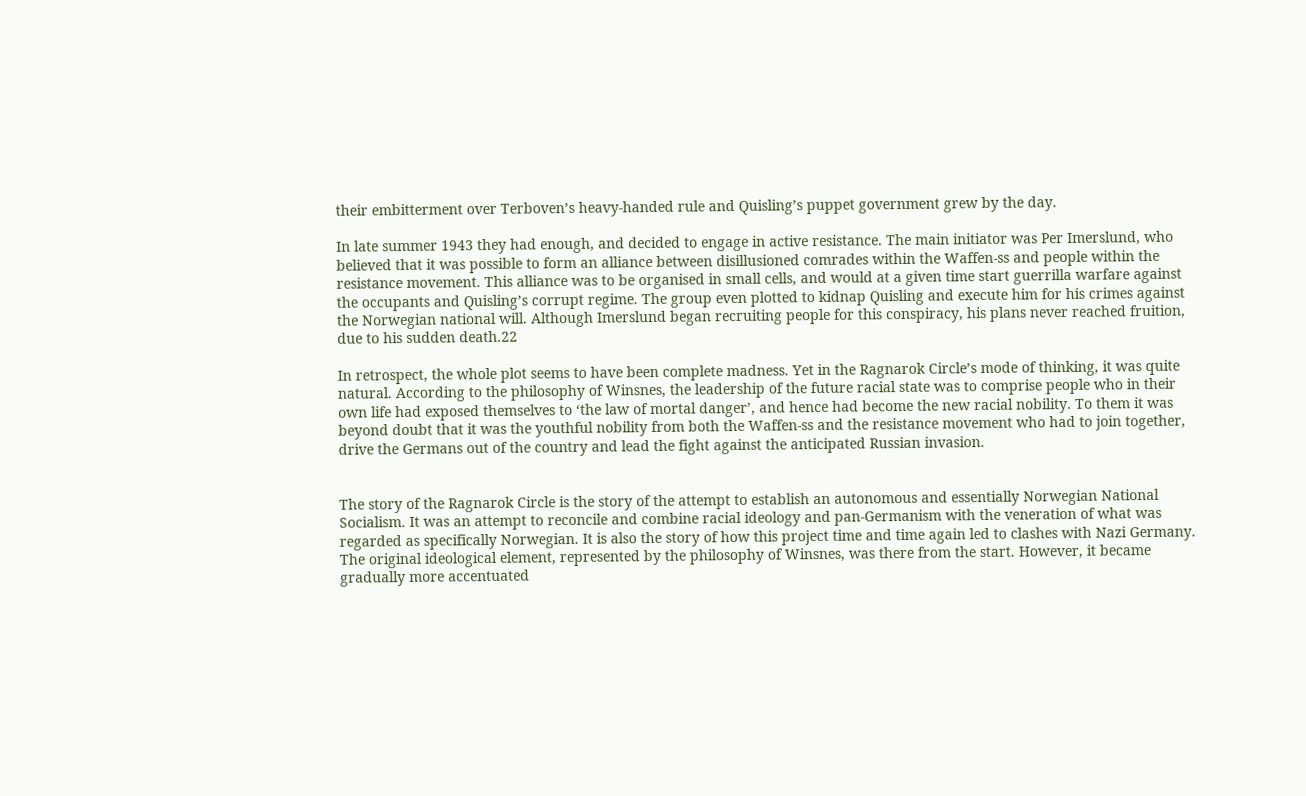their embitterment over Terboven’s heavy-handed rule and Quisling’s puppet government grew by the day.

In late summer 1943 they had enough, and decided to engage in active resistance. The main initiator was Per Imerslund, who believed that it was possible to form an alliance between disillusioned comrades within the Waffen-ss and people within the resistance movement. This alliance was to be organised in small cells, and would at a given time start guerrilla warfare against the occupants and Quisling’s corrupt regime. The group even plotted to kidnap Quisling and execute him for his crimes against the Norwegian national will. Although Imerslund began recruiting people for this conspiracy, his plans never reached fruition, due to his sudden death.22

In retrospect, the whole plot seems to have been complete madness. Yet in the Ragnarok Circle’s mode of thinking, it was quite natural. According to the philosophy of Winsnes, the leadership of the future racial state was to comprise people who in their own life had exposed themselves to ‘the law of mortal danger’, and hence had become the new racial nobility. To them it was beyond doubt that it was the youthful nobility from both the Waffen-ss and the resistance movement who had to join together, drive the Germans out of the country and lead the fight against the anticipated Russian invasion.


The story of the Ragnarok Circle is the story of the attempt to establish an autonomous and essentially Norwegian National Socialism. It was an attempt to reconcile and combine racial ideology and pan-Germanism with the veneration of what was regarded as specifically Norwegian. It is also the story of how this project time and time again led to clashes with Nazi Germany. The original ideological element, represented by the philosophy of Winsnes, was there from the start. However, it became gradually more accentuated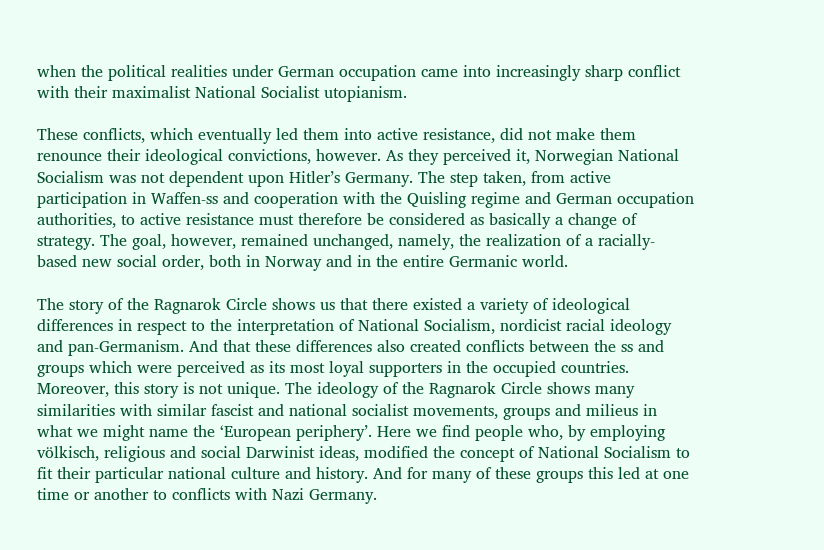when the political realities under German occupation came into increasingly sharp conflict with their maximalist National Socialist utopianism.

These conflicts, which eventually led them into active resistance, did not make them renounce their ideological convictions, however. As they perceived it, Norwegian National Socialism was not dependent upon Hitler’s Germany. The step taken, from active participation in Waffen-ss and cooperation with the Quisling regime and German occupation authorities, to active resistance must therefore be considered as basically a change of strategy. The goal, however, remained unchanged, namely, the realization of a racially-based new social order, both in Norway and in the entire Germanic world.

The story of the Ragnarok Circle shows us that there existed a variety of ideological differences in respect to the interpretation of National Socialism, nordicist racial ideology and pan-Germanism. And that these differences also created conflicts between the ss and groups which were perceived as its most loyal supporters in the occupied countries. Moreover, this story is not unique. The ideology of the Ragnarok Circle shows many similarities with similar fascist and national socialist movements, groups and milieus in what we might name the ‘European periphery’. Here we find people who, by employing völkisch, religious and social Darwinist ideas, modified the concept of National Socialism to fit their particular national culture and history. And for many of these groups this led at one time or another to conflicts with Nazi Germany.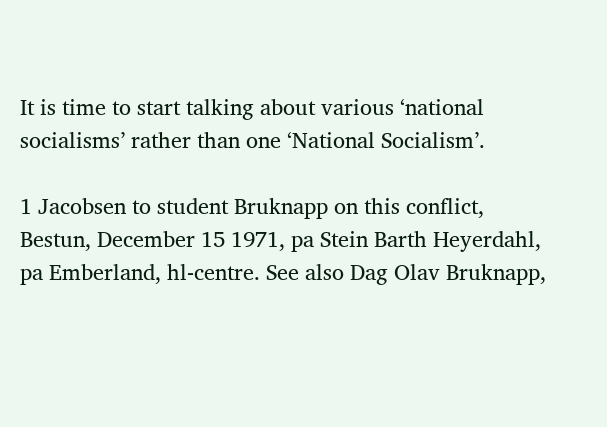It is time to start talking about various ‘national socialisms’ rather than one ‘National Socialism’.

1 Jacobsen to student Bruknapp on this conflict, Bestun, December 15 1971, pa Stein Barth Heyerdahl, pa Emberland, hl-centre. See also Dag Olav Bruknapp,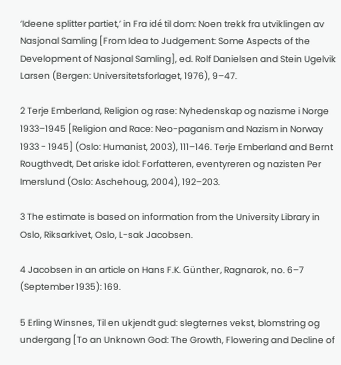‘Ideene splitter partiet,’ in Fra idé til dom: Noen trekk fra utviklingen av Nasjonal Samling [From Idea to Judgement: Some Aspects of the Development of Nasjonal Samling], ed. Rolf Danielsen and Stein Ugelvik Larsen (Bergen: Universitetsforlaget, 1976), 9–47.

2 Terje Emberland, Religion og rase: Nyhedenskap og nazisme i Norge 1933–1945 [Religion and Race: Neo-paganism and Nazism in Norway 1933 - 1945] (Oslo: Humanist, 2003), 111–146. Terje Emberland and Bernt Rougthvedt, Det ariske idol: Forfatteren, eventyreren og nazisten Per Imerslund (Oslo: Aschehoug, 2004), 192–203.

3 The estimate is based on information from the University Library in Oslo, Riksarkivet, Oslo, L-sak Jacobsen.

4 Jacobsen in an article on Hans F.K. Günther, Ragnarok, no. 6–7 (September 1935): 169.

5 Erling Winsnes, Til en ukjendt gud: slegternes vekst, blomstring og undergang [To an Unknown God: The Growth, Flowering and Decline of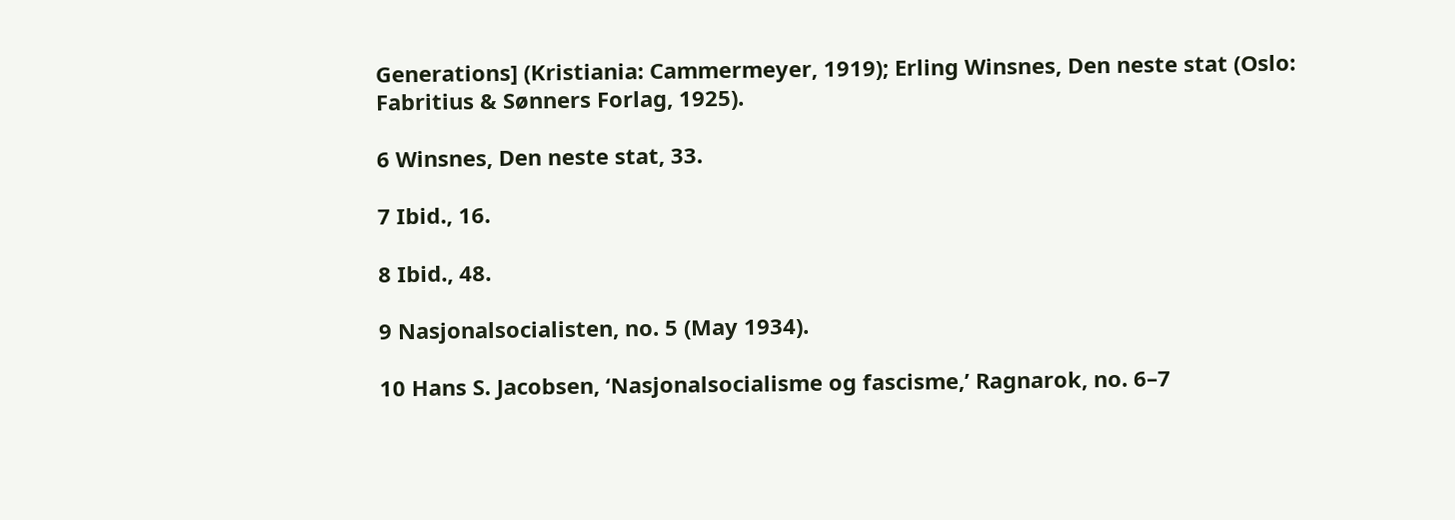Generations] (Kristiania: Cammermeyer, 1919); Erling Winsnes, Den neste stat (Oslo: Fabritius & Sønners Forlag, 1925).

6 Winsnes, Den neste stat, 33.

7 Ibid., 16.

8 Ibid., 48.

9 Nasjonalsocialisten, no. 5 (May 1934).

10 Hans S. Jacobsen, ‘Nasjonalsocialisme og fascisme,’ Ragnarok, no. 6–7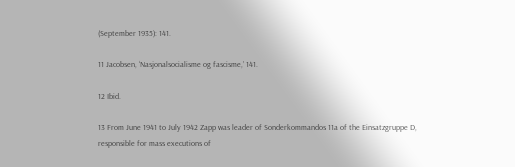(September 1935): 141.

11 Jacobsen, ‘Nasjonalsocialisme og fascisme,’ 141.

12 Ibid.

13 From June 1941 to July 1942 Zapp was leader of Sonderkommandos 11a of the Einsatzgruppe D, responsible for mass executions of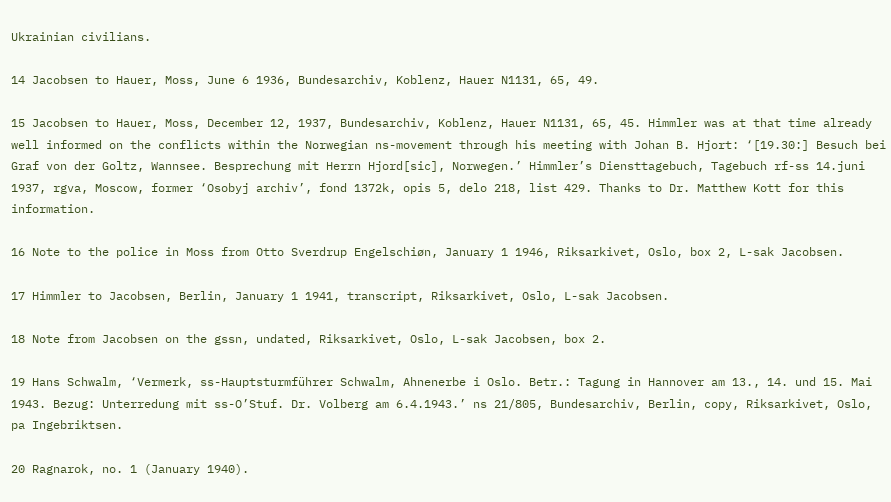Ukrainian civilians.

14 Jacobsen to Hauer, Moss, June 6 1936, Bundesarchiv, Koblenz, Hauer N1131, 65, 49.

15 Jacobsen to Hauer, Moss, December 12, 1937, Bundesarchiv, Koblenz, Hauer N1131, 65, 45. Himmler was at that time already well informed on the conflicts within the Norwegian ns-movement through his meeting with Johan B. Hjort: ‘[19.30:] Besuch bei Graf von der Goltz, Wannsee. Besprechung mit Herrn Hjord[sic], Norwegen.’ Himmler’s Diensttagebuch, Tagebuch rf-ss 14.juni 1937, rgva, Moscow, former ‘Osobyj archiv’, fond 1372k, opis 5, delo 218, list 429. Thanks to Dr. Matthew Kott for this information.

16 Note to the police in Moss from Otto Sverdrup Engelschiøn, January 1 1946, Riksarkivet, Oslo, box 2, L-sak Jacobsen.

17 Himmler to Jacobsen, Berlin, January 1 1941, transcript, Riksarkivet, Oslo, L-sak Jacobsen.

18 Note from Jacobsen on the gssn, undated, Riksarkivet, Oslo, L-sak Jacobsen, box 2.

19 Hans Schwalm, ‘Vermerk, ss-Hauptsturmführer Schwalm, Ahnenerbe i Oslo. Betr.: Tagung in Hannover am 13., 14. und 15. Mai 1943. Bezug: Unterredung mit ss-O’Stuf. Dr. Volberg am 6.4.1943.’ ns 21/805, Bundesarchiv, Berlin, copy, Riksarkivet, Oslo, pa Ingebriktsen.

20 Ragnarok, no. 1 (January 1940).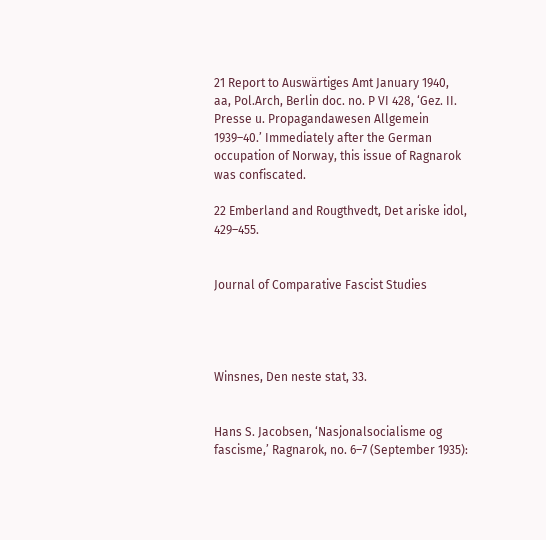21 Report to Auswärtiges Amt January 1940, aa, Pol.Arch, Berlin doc. no. P VI 428, ‘Gez. II. Presse u. Propagandawesen Allgemein 1939–40.’ Immediately after the German occupation of Norway, this issue of Ragnarok was confiscated.

22 Emberland and Rougthvedt, Det ariske idol, 429–455.


Journal of Comparative Fascist Studies




Winsnes, Den neste stat, 33.


Hans S. Jacobsen, ‘Nasjonalsocialisme og fascisme,’ Ragnarok, no. 6–7 (September 1935):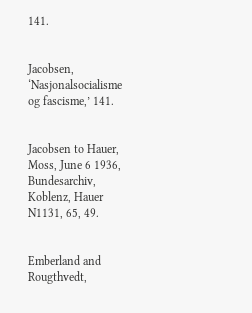141.


Jacobsen, ‘Nasjonalsocialisme og fascisme,’ 141.


Jacobsen to Hauer, Moss, June 6 1936, Bundesarchiv, Koblenz, Hauer N1131, 65, 49.


Emberland and Rougthvedt,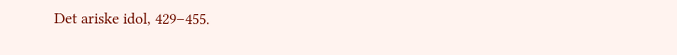Det ariske idol, 429–455.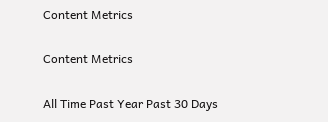Content Metrics

Content Metrics

All Time Past Year Past 30 Days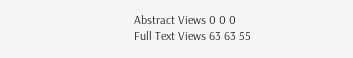Abstract Views 0 0 0
Full Text Views 63 63 55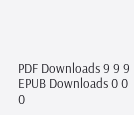PDF Downloads 9 9 9
EPUB Downloads 0 0 0